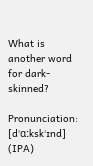What is another word for dark-skinned?

Pronunciation: [dˈɑːkskˈɪnd] (IPA)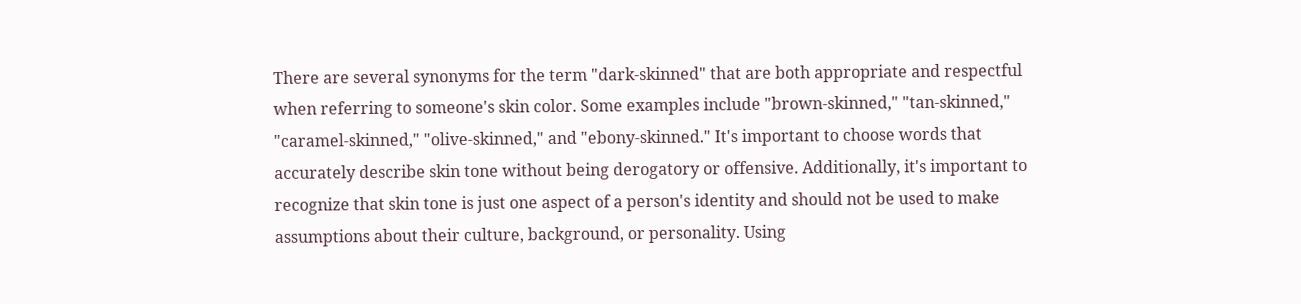There are several synonyms for the term "dark-skinned" that are both appropriate and respectful when referring to someone's skin color. Some examples include "brown-skinned," "tan-skinned," "caramel-skinned," "olive-skinned," and "ebony-skinned." It's important to choose words that accurately describe skin tone without being derogatory or offensive. Additionally, it's important to recognize that skin tone is just one aspect of a person's identity and should not be used to make assumptions about their culture, background, or personality. Using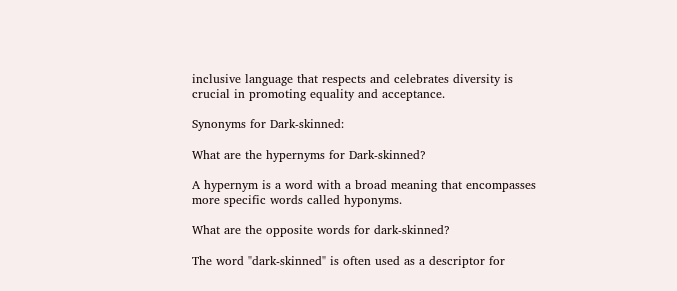inclusive language that respects and celebrates diversity is crucial in promoting equality and acceptance.

Synonyms for Dark-skinned:

What are the hypernyms for Dark-skinned?

A hypernym is a word with a broad meaning that encompasses more specific words called hyponyms.

What are the opposite words for dark-skinned?

The word "dark-skinned" is often used as a descriptor for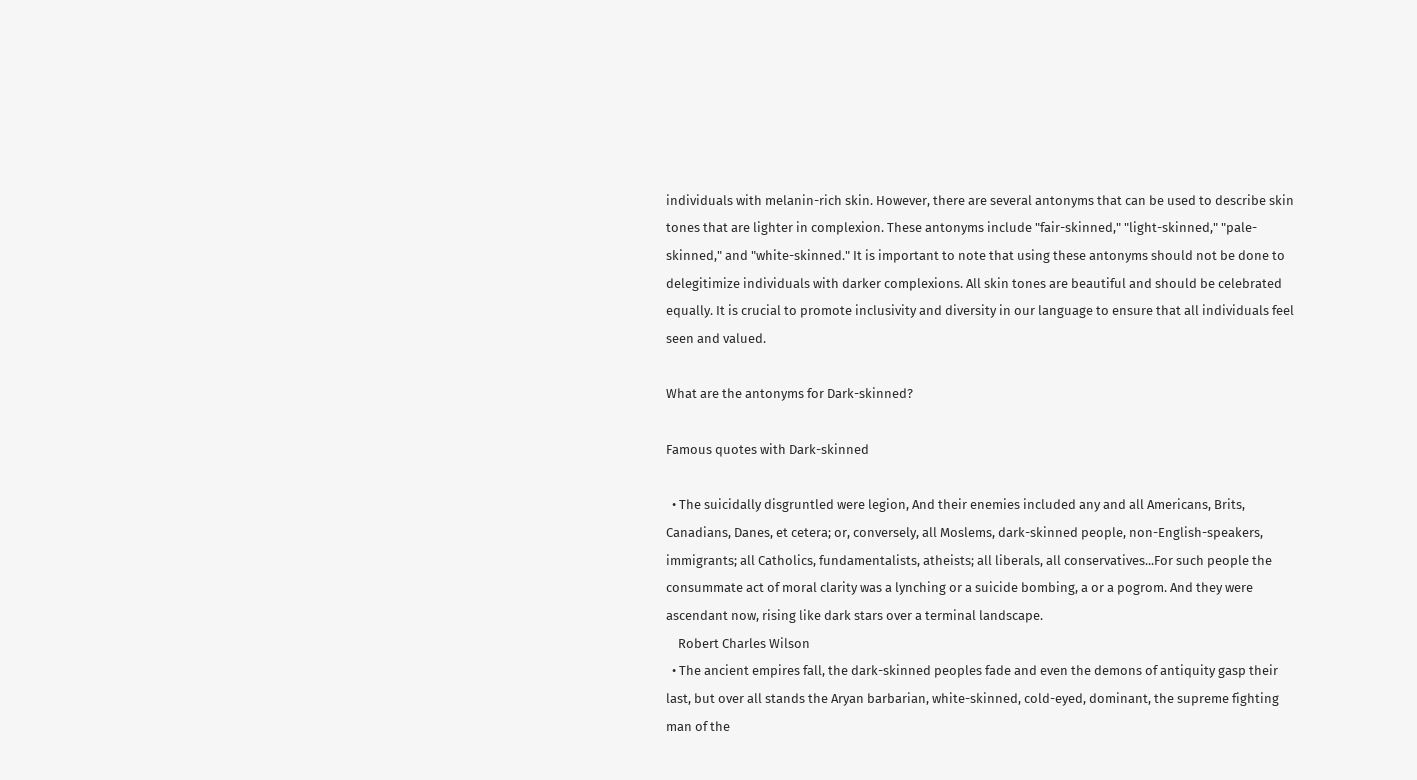individuals with melanin-rich skin. However, there are several antonyms that can be used to describe skin tones that are lighter in complexion. These antonyms include "fair-skinned," "light-skinned," "pale-skinned," and "white-skinned." It is important to note that using these antonyms should not be done to delegitimize individuals with darker complexions. All skin tones are beautiful and should be celebrated equally. It is crucial to promote inclusivity and diversity in our language to ensure that all individuals feel seen and valued.

What are the antonyms for Dark-skinned?

Famous quotes with Dark-skinned

  • The suicidally disgruntled were legion, And their enemies included any and all Americans, Brits, Canadians, Danes, et cetera; or, conversely, all Moslems, dark-skinned people, non-English-speakers, immigrants; all Catholics, fundamentalists, atheists; all liberals, all conservatives...For such people the consummate act of moral clarity was a lynching or a suicide bombing, a or a pogrom. And they were ascendant now, rising like dark stars over a terminal landscape.
    Robert Charles Wilson
  • The ancient empires fall, the dark-skinned peoples fade and even the demons of antiquity gasp their last, but over all stands the Aryan barbarian, white-skinned, cold-eyed, dominant, the supreme fighting man of the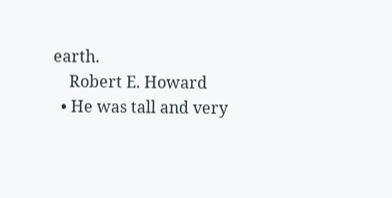earth.
    Robert E. Howard
  • He was tall and very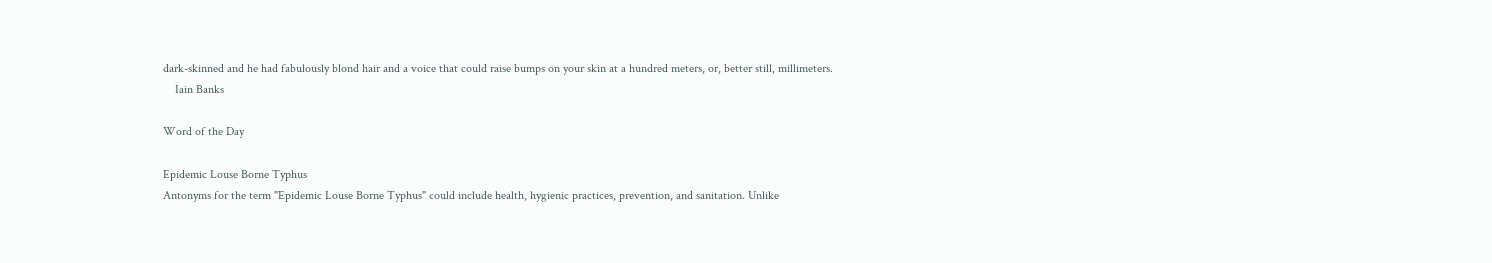dark-skinned and he had fabulously blond hair and a voice that could raise bumps on your skin at a hundred meters, or, better still, millimeters.
    Iain Banks

Word of the Day

Epidemic Louse Borne Typhus
Antonyms for the term "Epidemic Louse Borne Typhus" could include health, hygienic practices, prevention, and sanitation. Unlike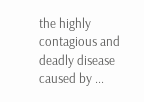the highly contagious and deadly disease caused by ...